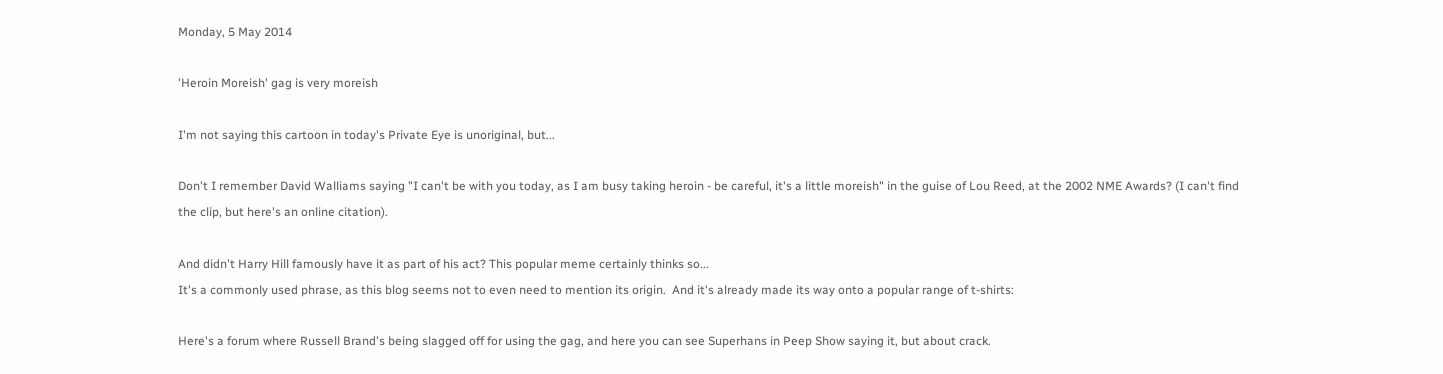Monday, 5 May 2014

'Heroin Moreish' gag is very moreish

I'm not saying this cartoon in today's Private Eye is unoriginal, but...

Don't I remember David Walliams saying "I can't be with you today, as I am busy taking heroin - be careful, it's a little moreish" in the guise of Lou Reed, at the 2002 NME Awards? (I can't find the clip, but here's an online citation).

And didn't Harry Hill famously have it as part of his act? This popular meme certainly thinks so...
It's a commonly used phrase, as this blog seems not to even need to mention its origin.  And it's already made its way onto a popular range of t-shirts:

Here's a forum where Russell Brand's being slagged off for using the gag, and here you can see Superhans in Peep Show saying it, but about crack.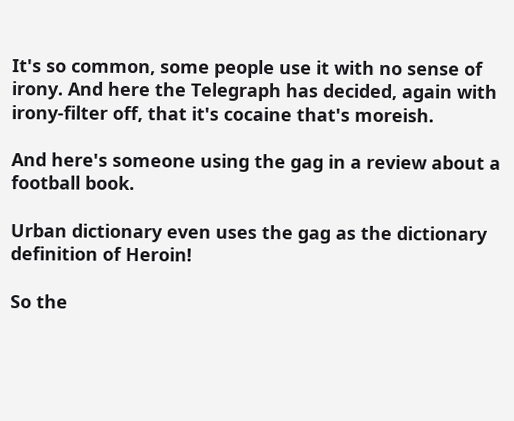It's so common, some people use it with no sense of irony. And here the Telegraph has decided, again with irony-filter off, that it's cocaine that's moreish.

And here's someone using the gag in a review about a football book.

Urban dictionary even uses the gag as the dictionary definition of Heroin!

So the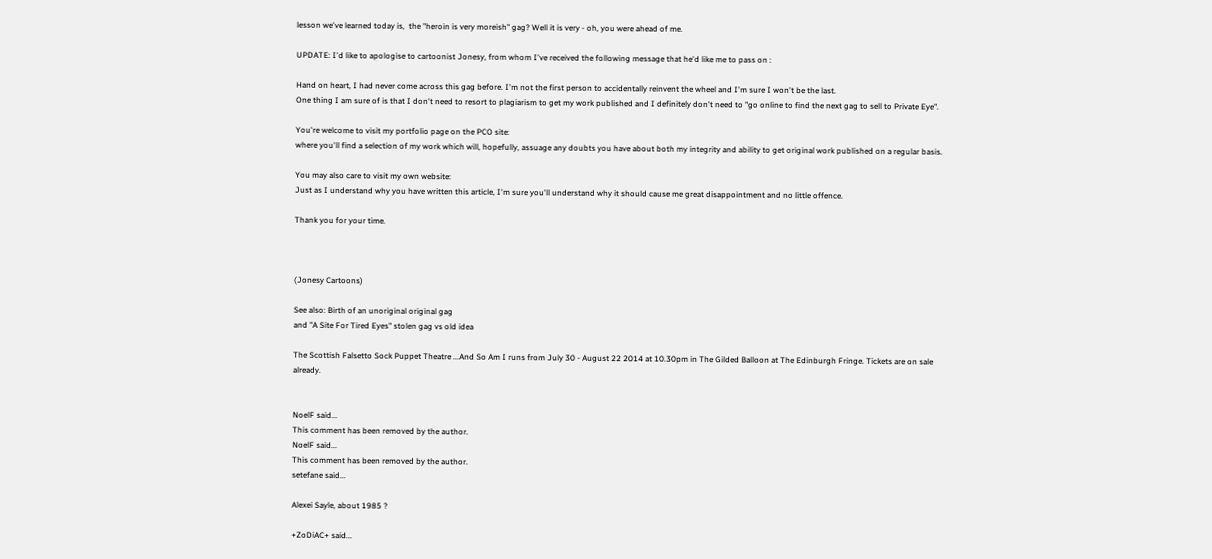lesson we've learned today is,  the "heroin is very moreish" gag? Well it is very - oh, you were ahead of me.

UPDATE: I'd like to apologise to cartoonist Jonesy, from whom I've received the following message that he'd like me to pass on :

Hand on heart, I had never come across this gag before. I'm not the first person to accidentally reinvent the wheel and I'm sure I won't be the last.
One thing I am sure of is that I don't need to resort to plagiarism to get my work published and I definitely don't need to "go online to find the next gag to sell to Private Eye".

You're welcome to visit my portfolio page on the PCO site:
where you'll find a selection of my work which will, hopefully, assuage any doubts you have about both my integrity and ability to get original work published on a regular basis.

You may also care to visit my own website:
Just as I understand why you have written this article, I'm sure you'll understand why it should cause me great disappointment and no little offence.

Thank you for your time.



(Jonesy Cartoons)

See also: Birth of an unoriginal original gag
and "A Site For Tired Eyes" stolen gag vs old idea

The Scottish Falsetto Sock Puppet Theatre ...And So Am I runs from July 30 - August 22 2014 at 10.30pm in The Gilded Balloon at The Edinburgh Fringe. Tickets are on sale already.


NoelF said...
This comment has been removed by the author.
NoelF said...
This comment has been removed by the author.
setefane said...

Alexei Sayle, about 1985 ?

+ZoDiAC+ said...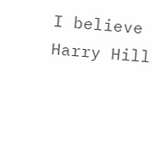I believe Harry Hill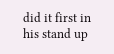did it first in his stand up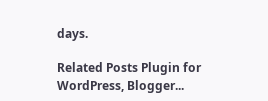days.

Related Posts Plugin for WordPress, Blogger...